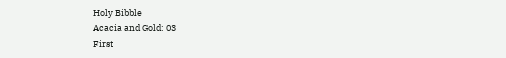Holy Bibble
Acacia and Gold: 03
First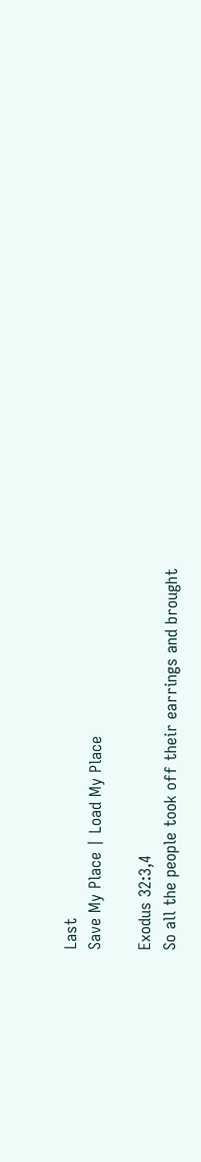Last
Save My Place | Load My Place

Exodus 32:3,4
So all the people took off their earrings and brought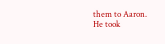them to Aaron. He took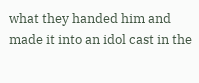what they handed him and made it into an idol cast in the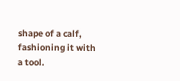shape of a calf, fashioning it with a tool.